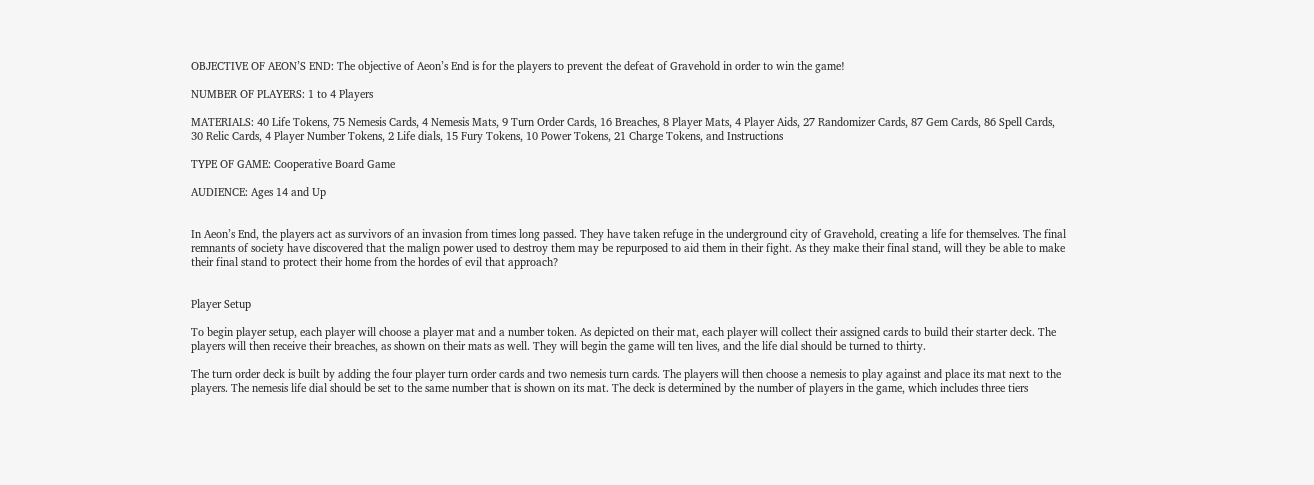OBJECTIVE OF AEON’S END: The objective of Aeon’s End is for the players to prevent the defeat of Gravehold in order to win the game!

NUMBER OF PLAYERS: 1 to 4 Players

MATERIALS: 40 Life Tokens, 75 Nemesis Cards, 4 Nemesis Mats, 9 Turn Order Cards, 16 Breaches, 8 Player Mats, 4 Player Aids, 27 Randomizer Cards, 87 Gem Cards, 86 Spell Cards, 30 Relic Cards, 4 Player Number Tokens, 2 Life dials, 15 Fury Tokens, 10 Power Tokens, 21 Charge Tokens, and Instructions

TYPE OF GAME: Cooperative Board Game

AUDIENCE: Ages 14 and Up


In Aeon’s End, the players act as survivors of an invasion from times long passed. They have taken refuge in the underground city of Gravehold, creating a life for themselves. The final remnants of society have discovered that the malign power used to destroy them may be repurposed to aid them in their fight. As they make their final stand, will they be able to make their final stand to protect their home from the hordes of evil that approach?


Player Setup

To begin player setup, each player will choose a player mat and a number token. As depicted on their mat, each player will collect their assigned cards to build their starter deck. The players will then receive their breaches, as shown on their mats as well. They will begin the game will ten lives, and the life dial should be turned to thirty.

The turn order deck is built by adding the four player turn order cards and two nemesis turn cards. The players will then choose a nemesis to play against and place its mat next to the players. The nemesis life dial should be set to the same number that is shown on its mat. The deck is determined by the number of players in the game, which includes three tiers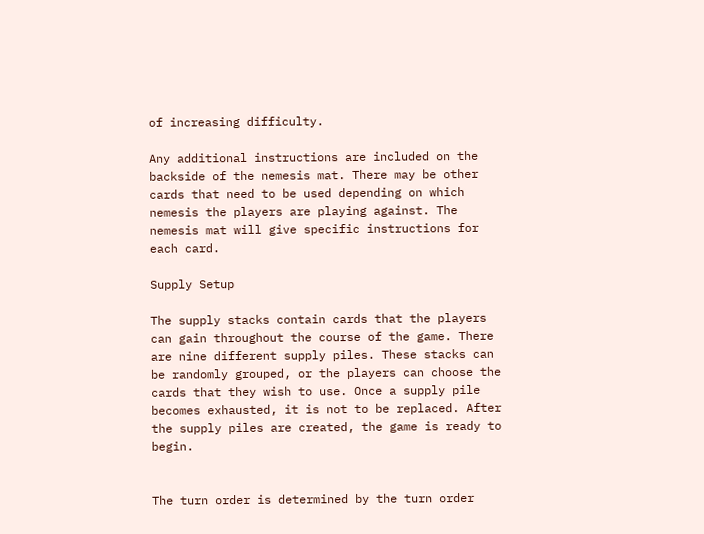of increasing difficulty.

Any additional instructions are included on the backside of the nemesis mat. There may be other cards that need to be used depending on which nemesis the players are playing against. The nemesis mat will give specific instructions for each card.

Supply Setup

The supply stacks contain cards that the players can gain throughout the course of the game. There are nine different supply piles. These stacks can be randomly grouped, or the players can choose the cards that they wish to use. Once a supply pile becomes exhausted, it is not to be replaced. After the supply piles are created, the game is ready to begin.


The turn order is determined by the turn order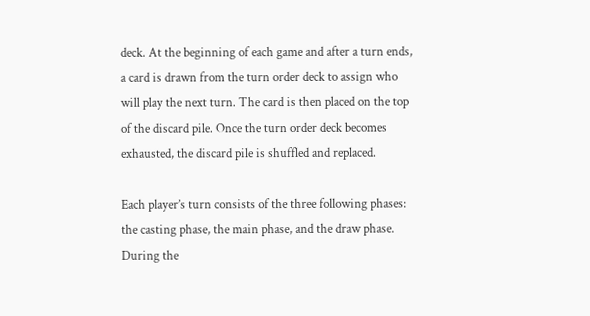deck. At the beginning of each game and after a turn ends, a card is drawn from the turn order deck to assign who will play the next turn. The card is then placed on the top of the discard pile. Once the turn order deck becomes exhausted, the discard pile is shuffled and replaced.

Each player’s turn consists of the three following phases: the casting phase, the main phase, and the draw phase. During the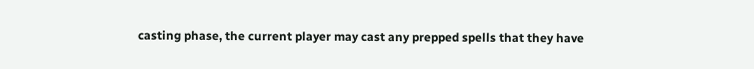casting phase, the current player may cast any prepped spells that they have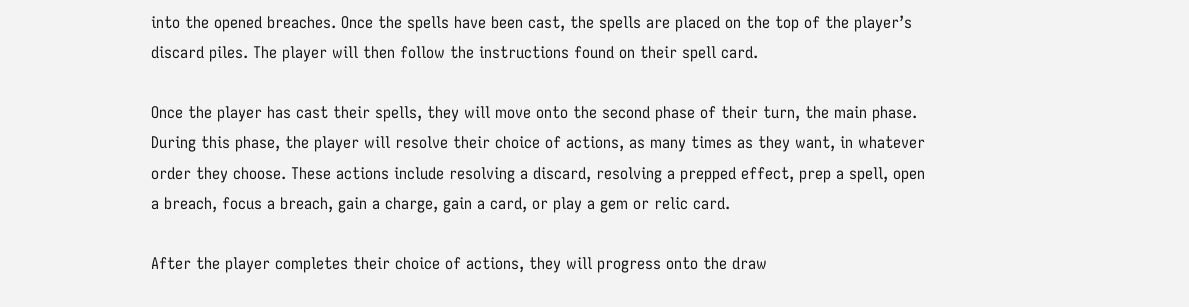into the opened breaches. Once the spells have been cast, the spells are placed on the top of the player’s discard piles. The player will then follow the instructions found on their spell card.

Once the player has cast their spells, they will move onto the second phase of their turn, the main phase. During this phase, the player will resolve their choice of actions, as many times as they want, in whatever order they choose. These actions include resolving a discard, resolving a prepped effect, prep a spell, open a breach, focus a breach, gain a charge, gain a card, or play a gem or relic card.

After the player completes their choice of actions, they will progress onto the draw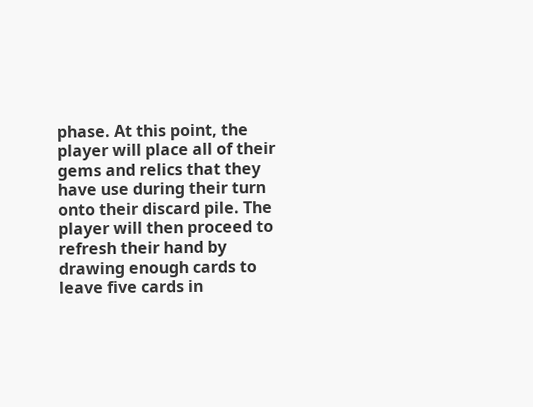phase. At this point, the player will place all of their gems and relics that they have use during their turn onto their discard pile. The player will then proceed to refresh their hand by drawing enough cards to leave five cards in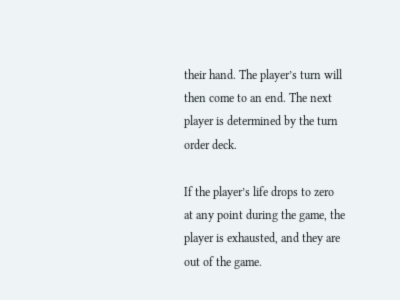their hand. The player’s turn will then come to an end. The next player is determined by the turn order deck.

If the player’s life drops to zero at any point during the game, the player is exhausted, and they are out of the game.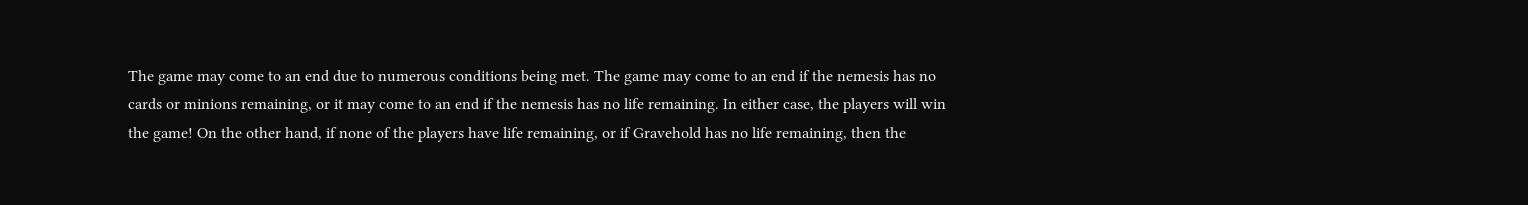The game may come to an end due to numerous conditions being met. The game may come to an end if the nemesis has no cards or minions remaining, or it may come to an end if the nemesis has no life remaining. In either case, the players will win the game! On the other hand, if none of the players have life remaining, or if Gravehold has no life remaining, then the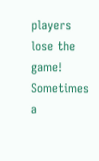players lose the game! Sometimes a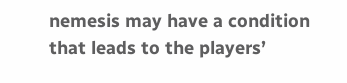nemesis may have a condition that leads to the players’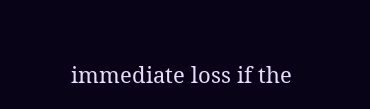immediate loss if the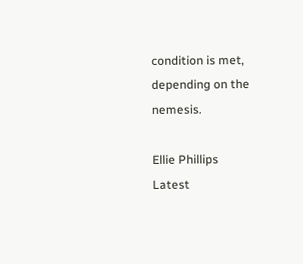condition is met, depending on the nemesis.

Ellie Phillips
Latest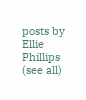posts by Ellie Phillips (see all)